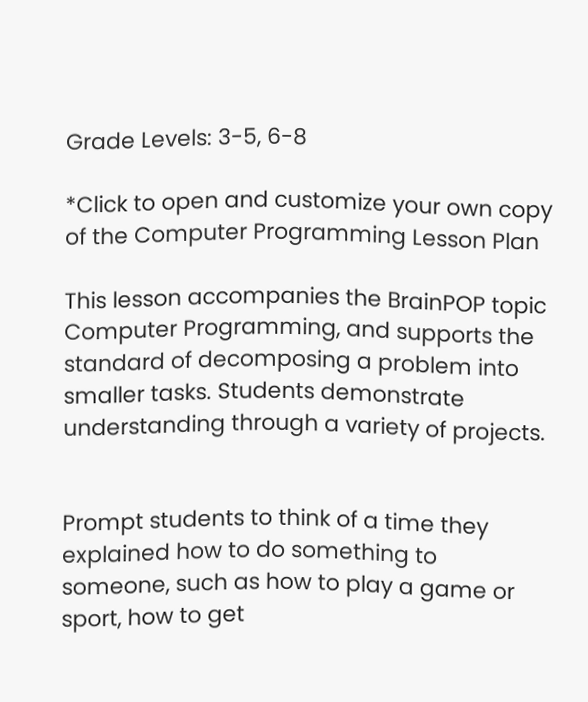Grade Levels: 3-5, 6-8

*Click to open and customize your own copy of the Computer Programming Lesson Plan

This lesson accompanies the BrainPOP topic Computer Programming, and supports the standard of decomposing a problem into smaller tasks. Students demonstrate understanding through a variety of projects.


Prompt students to think of a time they explained how to do something to someone, such as how to play a game or sport, how to get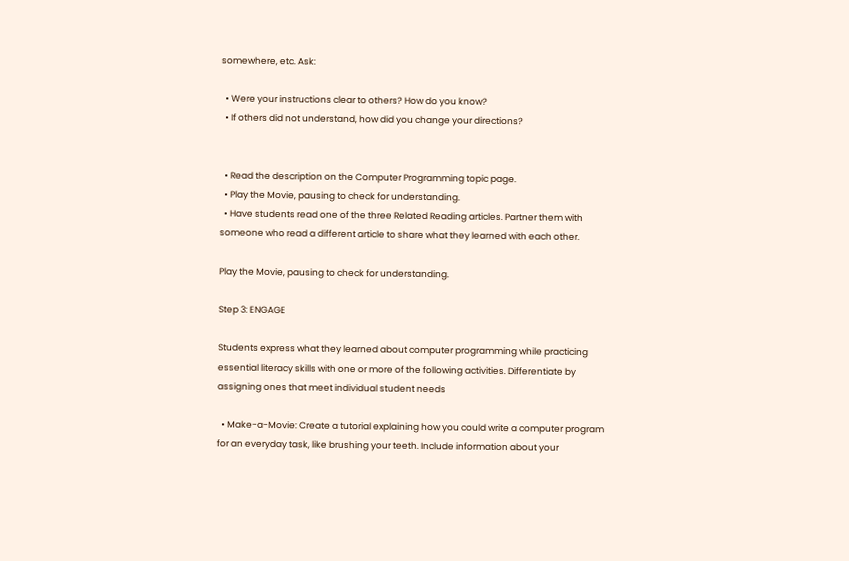somewhere, etc. Ask:

  • Were your instructions clear to others? How do you know?
  • If others did not understand, how did you change your directions?


  • Read the description on the Computer Programming topic page.
  • Play the Movie, pausing to check for understanding.
  • Have students read one of the three Related Reading articles. Partner them with someone who read a different article to share what they learned with each other.

Play the Movie, pausing to check for understanding.

Step 3: ENGAGE

Students express what they learned about computer programming while practicing essential literacy skills with one or more of the following activities. Differentiate by assigning ones that meet individual student needs

  • Make-a-Movie: Create a tutorial explaining how you could write a computer program for an everyday task, like brushing your teeth. Include information about your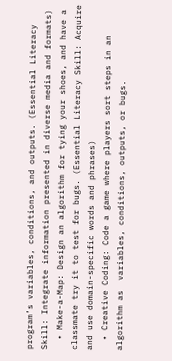program’s variables, conditions, and outputs. (Essential Literacy Skill: Integrate information presented in diverse media and formats)
  • Make-a-Map: Design an algorithm for tying your shoes, and have a classmate try it to test for bugs. (Essential Literacy Skill: Acquire and use domain-specific words and phrases)
  • Creative Coding: Code a game where players sort steps in an algorithm as  variables, conditions, outputs, or bugs.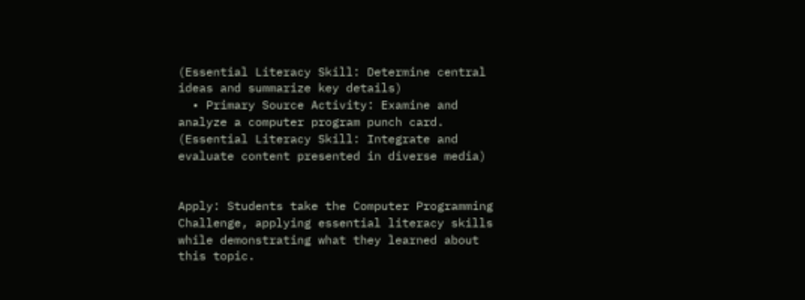(Essential Literacy Skill: Determine central ideas and summarize key details)
  • Primary Source Activity: Examine and analyze a computer program punch card. (Essential Literacy Skill: Integrate and evaluate content presented in diverse media)


Apply: Students take the Computer Programming Challenge, applying essential literacy skills while demonstrating what they learned about this topic.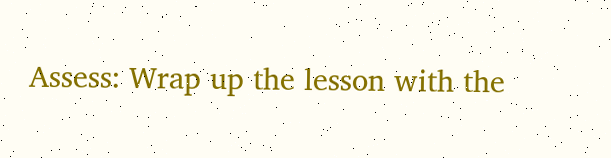Assess: Wrap up the lesson with the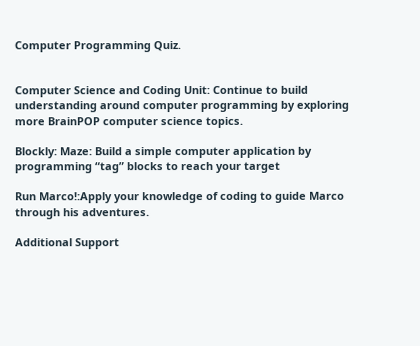Computer Programming Quiz.


Computer Science and Coding Unit: Continue to build understanding around computer programming by exploring more BrainPOP computer science topics.

Blockly: Maze: Build a simple computer application by programming “tag” blocks to reach your target

Run Marco!:Apply your knowledge of coding to guide Marco through his adventures.

Additional Support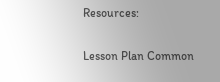Resources:

Lesson Plan Common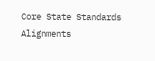Core State Standards Alignments